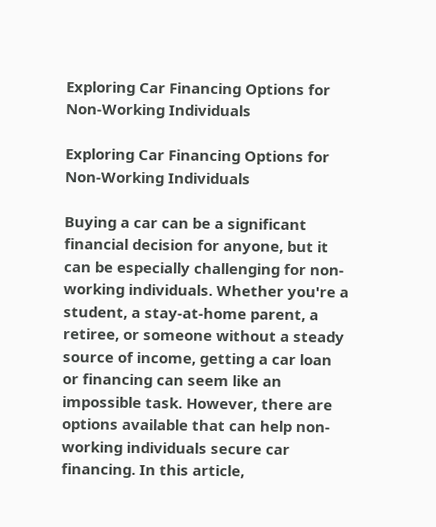Exploring Car Financing Options for Non-Working Individuals

Exploring Car Financing Options for Non-Working Individuals

Buying a car can be a significant financial decision for anyone, but it can be especially challenging for non-working individuals. Whether you're a student, a stay-at-home parent, a retiree, or someone without a steady source of income, getting a car loan or financing can seem like an impossible task. However, there are options available that can help non-working individuals secure car financing. In this article,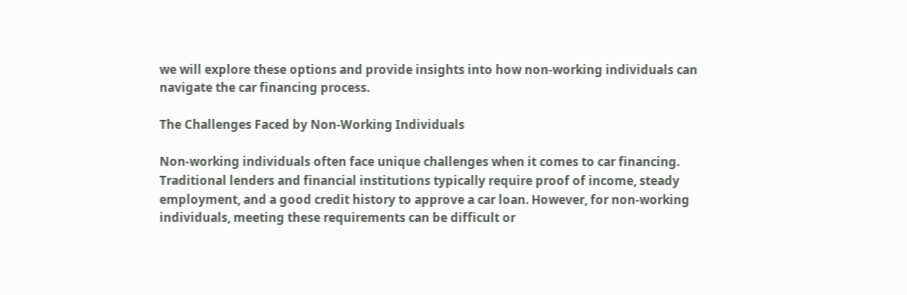we will explore these options and provide insights into how non-working individuals can navigate the car financing process.

The Challenges Faced by Non-Working Individuals

Non-working individuals often face unique challenges when it comes to car financing. Traditional lenders and financial institutions typically require proof of income, steady employment, and a good credit history to approve a car loan. However, for non-working individuals, meeting these requirements can be difficult or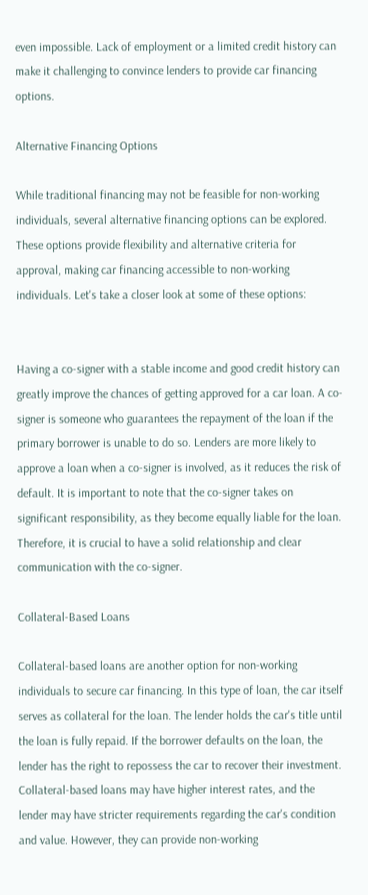even impossible. Lack of employment or a limited credit history can make it challenging to convince lenders to provide car financing options.

Alternative Financing Options

While traditional financing may not be feasible for non-working individuals, several alternative financing options can be explored. These options provide flexibility and alternative criteria for approval, making car financing accessible to non-working individuals. Let's take a closer look at some of these options:


Having a co-signer with a stable income and good credit history can greatly improve the chances of getting approved for a car loan. A co-signer is someone who guarantees the repayment of the loan if the primary borrower is unable to do so. Lenders are more likely to approve a loan when a co-signer is involved, as it reduces the risk of default. It is important to note that the co-signer takes on significant responsibility, as they become equally liable for the loan. Therefore, it is crucial to have a solid relationship and clear communication with the co-signer.

Collateral-Based Loans

Collateral-based loans are another option for non-working individuals to secure car financing. In this type of loan, the car itself serves as collateral for the loan. The lender holds the car's title until the loan is fully repaid. If the borrower defaults on the loan, the lender has the right to repossess the car to recover their investment. Collateral-based loans may have higher interest rates, and the lender may have stricter requirements regarding the car's condition and value. However, they can provide non-working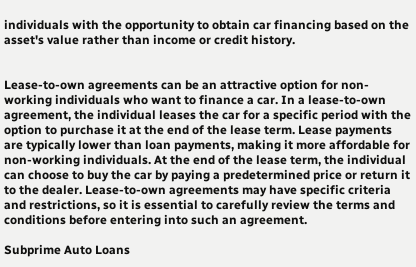individuals with the opportunity to obtain car financing based on the asset's value rather than income or credit history.


Lease-to-own agreements can be an attractive option for non-working individuals who want to finance a car. In a lease-to-own agreement, the individual leases the car for a specific period with the option to purchase it at the end of the lease term. Lease payments are typically lower than loan payments, making it more affordable for non-working individuals. At the end of the lease term, the individual can choose to buy the car by paying a predetermined price or return it to the dealer. Lease-to-own agreements may have specific criteria and restrictions, so it is essential to carefully review the terms and conditions before entering into such an agreement.

Subprime Auto Loans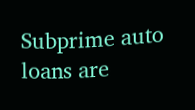Subprime auto loans are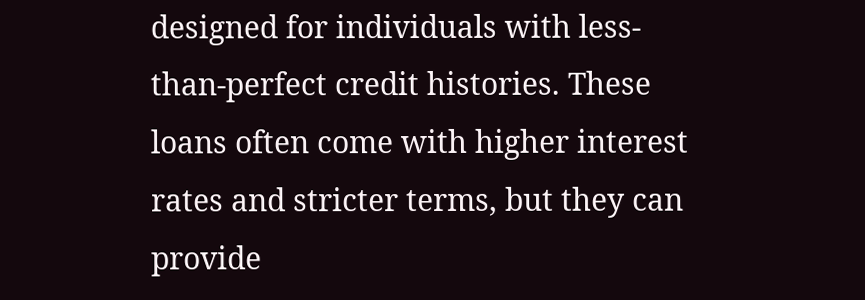designed for individuals with less-than-perfect credit histories. These loans often come with higher interest rates and stricter terms, but they can provide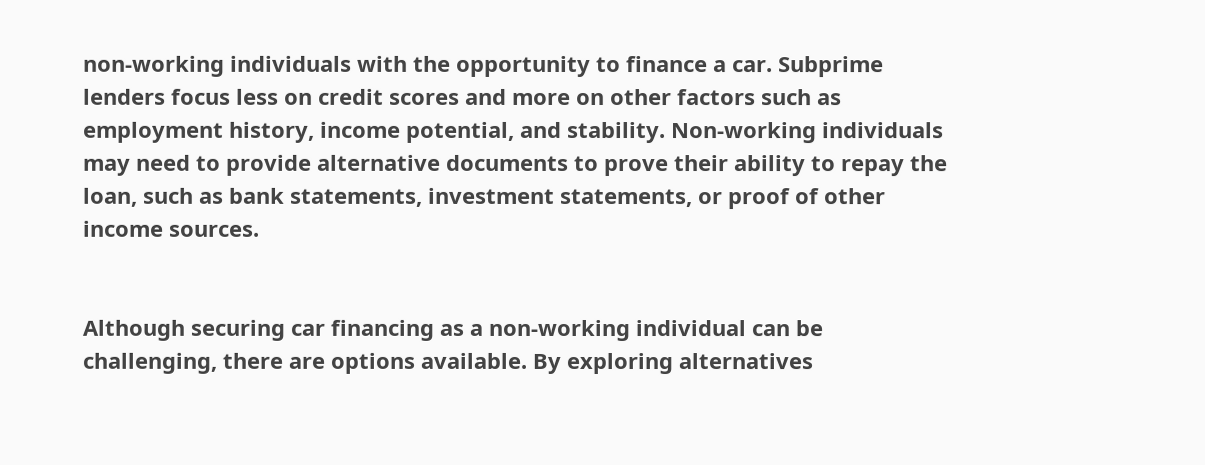non-working individuals with the opportunity to finance a car. Subprime lenders focus less on credit scores and more on other factors such as employment history, income potential, and stability. Non-working individuals may need to provide alternative documents to prove their ability to repay the loan, such as bank statements, investment statements, or proof of other income sources.


Although securing car financing as a non-working individual can be challenging, there are options available. By exploring alternatives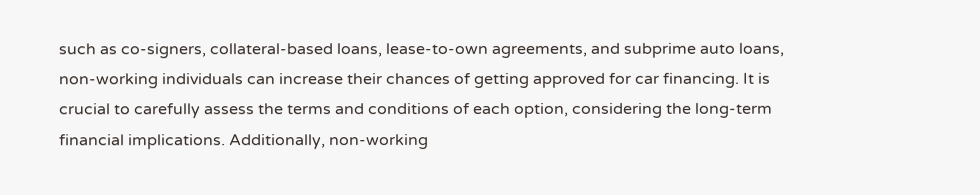such as co-signers, collateral-based loans, lease-to-own agreements, and subprime auto loans, non-working individuals can increase their chances of getting approved for car financing. It is crucial to carefully assess the terms and conditions of each option, considering the long-term financial implications. Additionally, non-working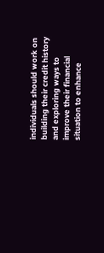individuals should work on building their credit history and exploring ways to improve their financial situation to enhance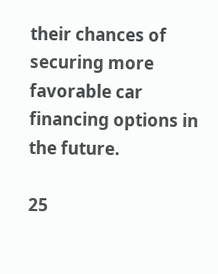their chances of securing more favorable car financing options in the future.

25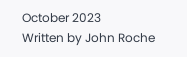October 2023
Written by John Roche